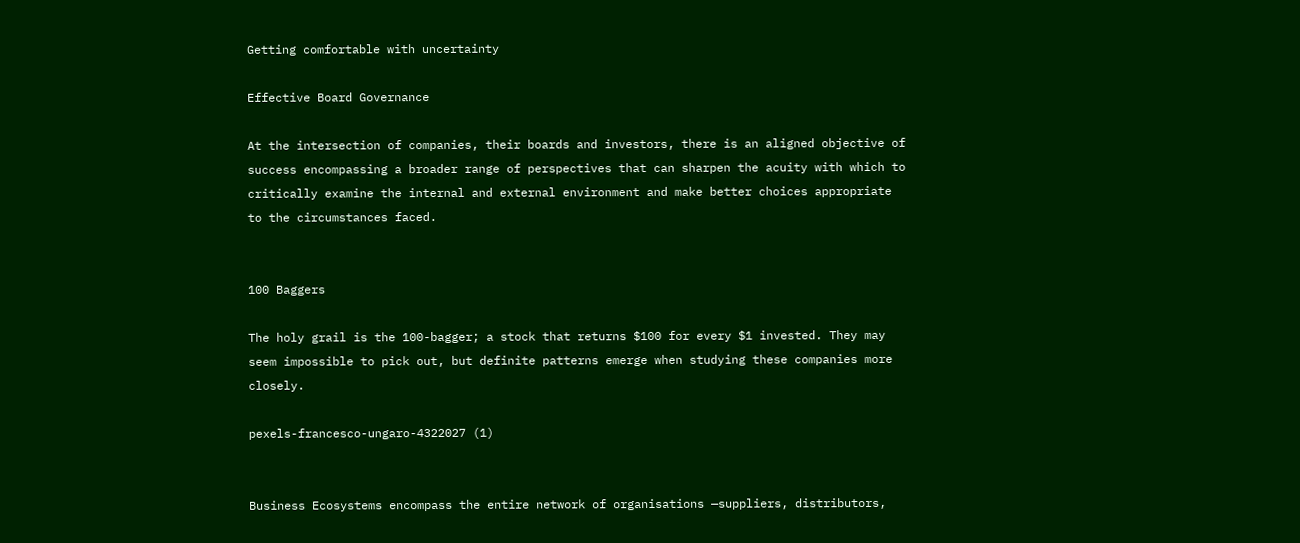Getting comfortable with uncertainty

Effective Board Governance

At the intersection of companies, their boards and investors, there is an aligned objective of success encompassing a broader range of perspectives that can sharpen the acuity with which to critically examine the internal and external environment and make better choices appropriate to the circumstances faced.


100 Baggers

The holy grail is the 100-bagger; a stock that returns $100 for every $1 invested. They may seem impossible to pick out, but definite patterns emerge when studying these companies more closely.

pexels-francesco-ungaro-4322027 (1)


Business Ecosystems encompass the entire network of organisations —suppliers, distributors,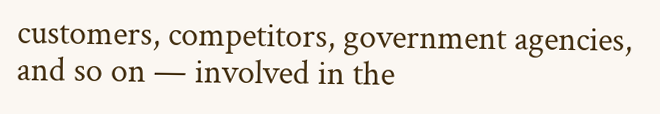customers, competitors, government agencies, and so on — involved in the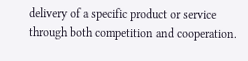delivery of a specific product or service through both competition and cooperation.